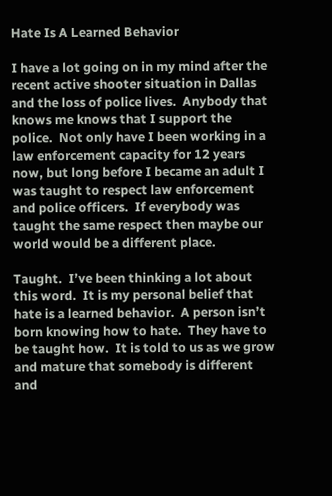Hate Is A Learned Behavior

I have a lot going on in my mind after the recent active shooter situation in Dallas and the loss of police lives.  Anybody that knows me knows that I support the police.  Not only have I been working in a law enforcement capacity for 12 years now, but long before I became an adult I was taught to respect law enforcement and police officers.  If everybody was taught the same respect then maybe our world would be a different place.

Taught.  I’ve been thinking a lot about this word.  It is my personal belief that hate is a learned behavior.  A person isn’t born knowing how to hate.  They have to be taught how.  It is told to us as we grow and mature that somebody is different and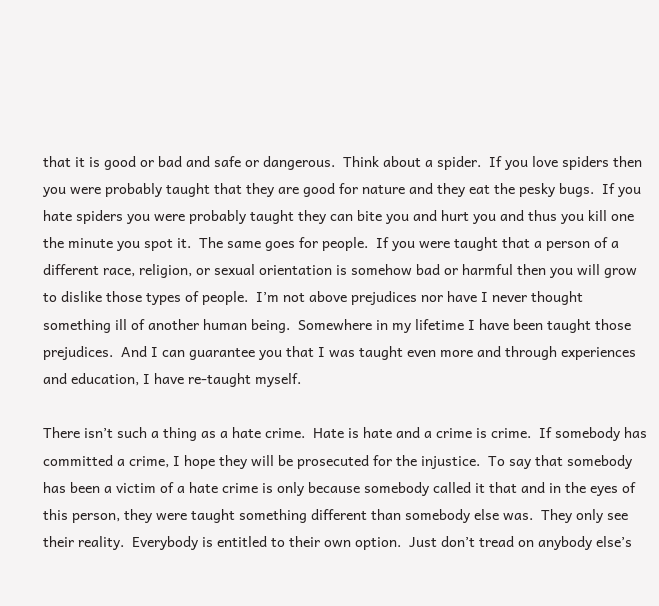that it is good or bad and safe or dangerous.  Think about a spider.  If you love spiders then you were probably taught that they are good for nature and they eat the pesky bugs.  If you hate spiders you were probably taught they can bite you and hurt you and thus you kill one the minute you spot it.  The same goes for people.  If you were taught that a person of a different race, religion, or sexual orientation is somehow bad or harmful then you will grow to dislike those types of people.  I’m not above prejudices nor have I never thought something ill of another human being.  Somewhere in my lifetime I have been taught those prejudices.  And I can guarantee you that I was taught even more and through experiences and education, I have re-taught myself.

There isn’t such a thing as a hate crime.  Hate is hate and a crime is crime.  If somebody has committed a crime, I hope they will be prosecuted for the injustice.  To say that somebody has been a victim of a hate crime is only because somebody called it that and in the eyes of this person, they were taught something different than somebody else was.  They only see their reality.  Everybody is entitled to their own option.  Just don’t tread on anybody else’s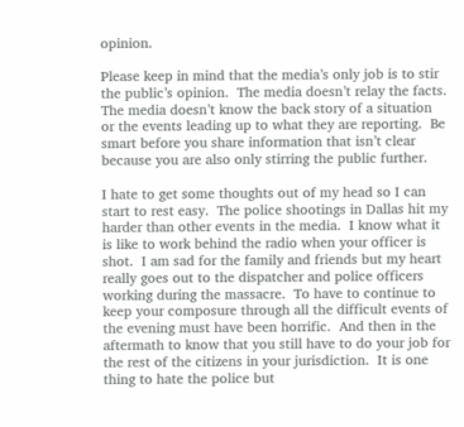opinion.

Please keep in mind that the media’s only job is to stir the public’s opinion.  The media doesn’t relay the facts.  The media doesn’t know the back story of a situation or the events leading up to what they are reporting.  Be smart before you share information that isn’t clear because you are also only stirring the public further.

I hate to get some thoughts out of my head so I can start to rest easy.  The police shootings in Dallas hit my harder than other events in the media.  I know what it is like to work behind the radio when your officer is shot.  I am sad for the family and friends but my heart really goes out to the dispatcher and police officers working during the massacre.  To have to continue to keep your composure through all the difficult events of the evening must have been horrific.  And then in the aftermath to know that you still have to do your job for the rest of the citizens in your jurisdiction.  It is one thing to hate the police but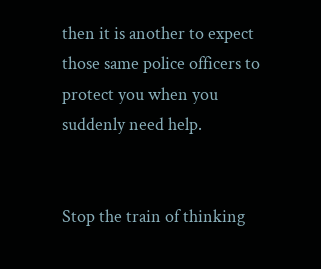then it is another to expect those same police officers to protect you when you suddenly need help.


Stop the train of thinking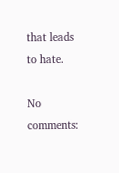that leads to hate.

No comments: